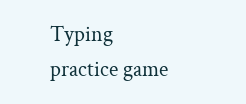Typing practice game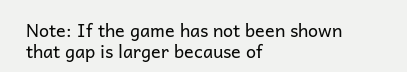Note: If the game has not been shown that gap is larger because of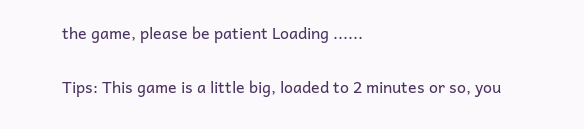the game, please be patient Loading ......

Tips: This game is a little big, loaded to 2 minutes or so, you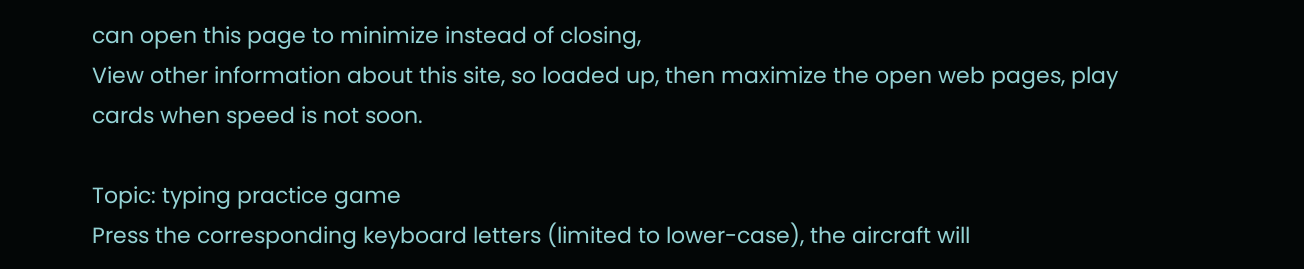can open this page to minimize instead of closing,
View other information about this site, so loaded up, then maximize the open web pages, play cards when speed is not soon.

Topic: typing practice game
Press the corresponding keyboard letters (limited to lower-case), the aircraft will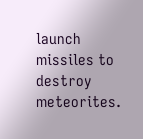launch missiles to destroy meteorites.